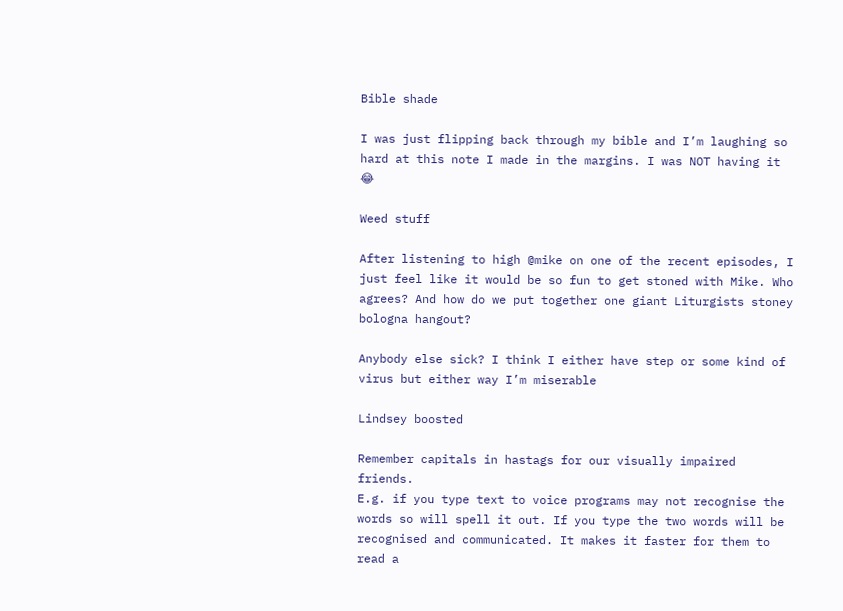Bible shade

I was just flipping back through my bible and I’m laughing so hard at this note I made in the margins. I was NOT having it 😂

Weed stuff

After listening to high @mike on one of the recent episodes, I just feel like it would be so fun to get stoned with Mike. Who agrees? And how do we put together one giant Liturgists stoney bologna hangout?

Anybody else sick? I think I either have step or some kind of virus but either way I’m miserable

Lindsey boosted

Remember capitals in hastags for our visually impaired friends.
E.g. if you type text to voice programs may not recognise the words so will spell it out. If you type the two words will be recognised and communicated. It makes it faster for them to read a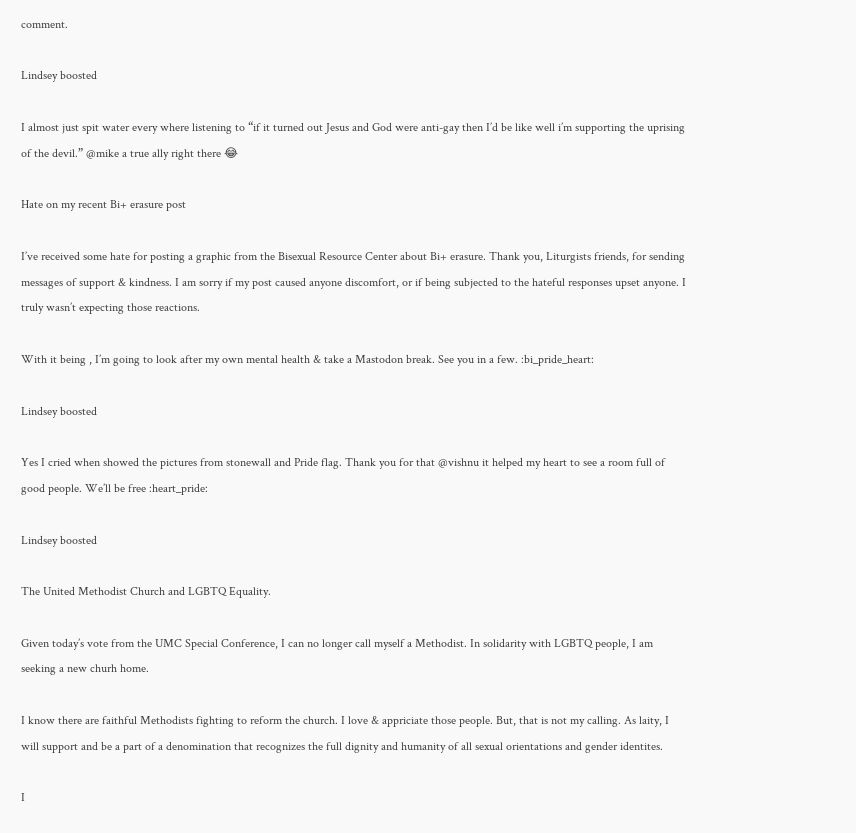comment.

Lindsey boosted

I almost just spit water every where listening to “if it turned out Jesus and God were anti-gay then I’d be like well i’m supporting the uprising of the devil.” @mike a true ally right there 😂

Hate on my recent Bi+ erasure post

I’ve received some hate for posting a graphic from the Bisexual Resource Center about Bi+ erasure. Thank you, Liturgists friends, for sending messages of support & kindness. I am sorry if my post caused anyone discomfort, or if being subjected to the hateful responses upset anyone. I truly wasn’t expecting those reactions.

With it being , I’m going to look after my own mental health & take a Mastodon break. See you in a few. :bi_pride_heart:

Lindsey boosted

Yes I cried when showed the pictures from stonewall and Pride flag. Thank you for that @vishnu it helped my heart to see a room full of good people. We’ll be free :heart_pride:

Lindsey boosted

The United Methodist Church and LGBTQ Equality.

Given today’s vote from the UMC Special Conference, I can no longer call myself a Methodist. In solidarity with LGBTQ people, I am seeking a new churh home.

I know there are faithful Methodists fighting to reform the church. I love & appriciate those people. But, that is not my calling. As laity, I will support and be a part of a denomination that recognizes the full dignity and humanity of all sexual orientations and gender identites.

I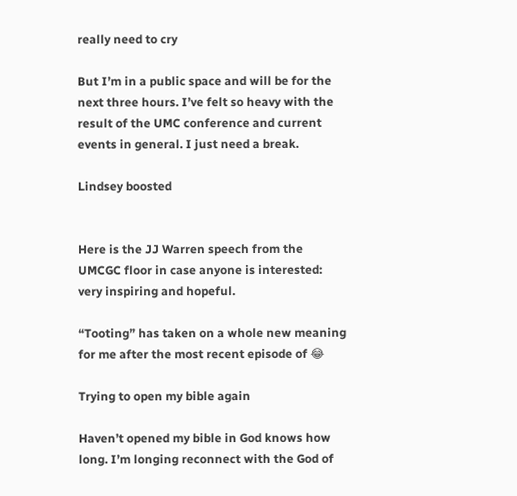really need to cry

But I’m in a public space and will be for the next three hours. I’ve felt so heavy with the result of the UMC conference and current events in general. I just need a break.

Lindsey boosted


Here is the JJ Warren speech from the UMCGC floor in case anyone is interested: very inspiring and hopeful.

“Tooting” has taken on a whole new meaning for me after the most recent episode of 😂

Trying to open my bible again

Haven’t opened my bible in God knows how long. I’m longing reconnect with the God of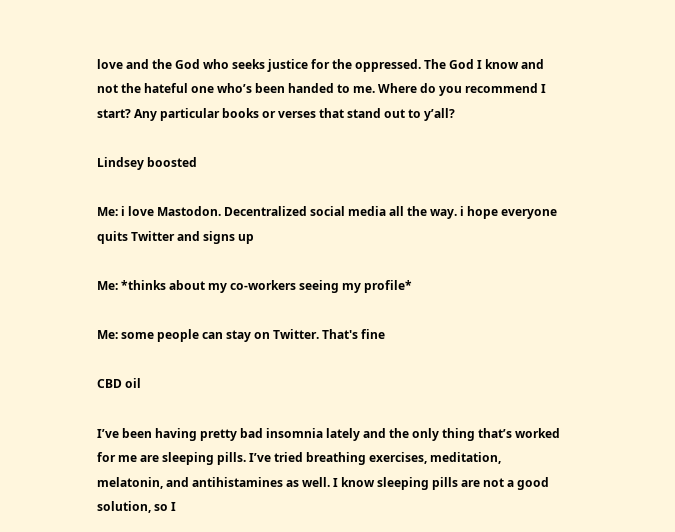love and the God who seeks justice for the oppressed. The God I know and not the hateful one who’s been handed to me. Where do you recommend I start? Any particular books or verses that stand out to y’all?

Lindsey boosted

Me: i love Mastodon. Decentralized social media all the way. i hope everyone quits Twitter and signs up

Me: *thinks about my co-workers seeing my profile*

Me: some people can stay on Twitter. That's fine

CBD oil

I’ve been having pretty bad insomnia lately and the only thing that’s worked for me are sleeping pills. I’ve tried breathing exercises, meditation, melatonin, and antihistamines as well. I know sleeping pills are not a good solution, so I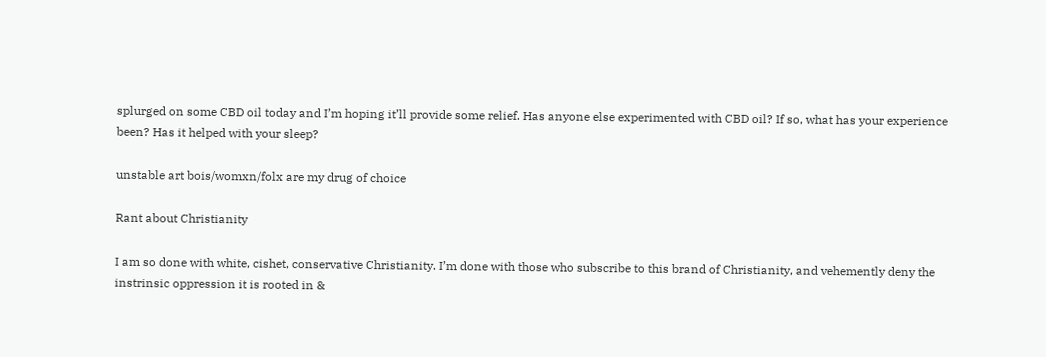splurged on some CBD oil today and I’m hoping it’ll provide some relief. Has anyone else experimented with CBD oil? If so, what has your experience been? Has it helped with your sleep?

unstable art bois/womxn/folx are my drug of choice

Rant about Christianity

I am so done with white, cishet, conservative Christianity. I’m done with those who subscribe to this brand of Christianity, and vehemently deny the instrinsic oppression it is rooted in &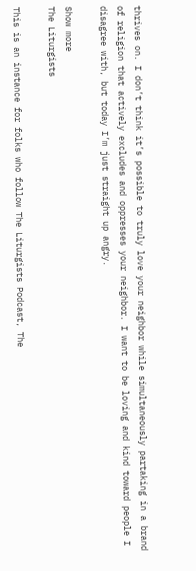thrives on. I don’t think it’s possible to truly love your neighbor while simultaneously partaking in a brand of religion that actively excludes and oppresses your neighbor. I want to be loving and kind toward people I disagree with, but today I’m just straight up angry.

Show more
The Liturgists

This is an instance for folks who follow The Liturgists Podcast, The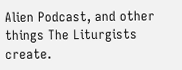Alien Podcast, and other things The Liturgists create.